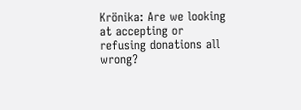Krönika: Are we looking at accepting or refusing donations all wrong?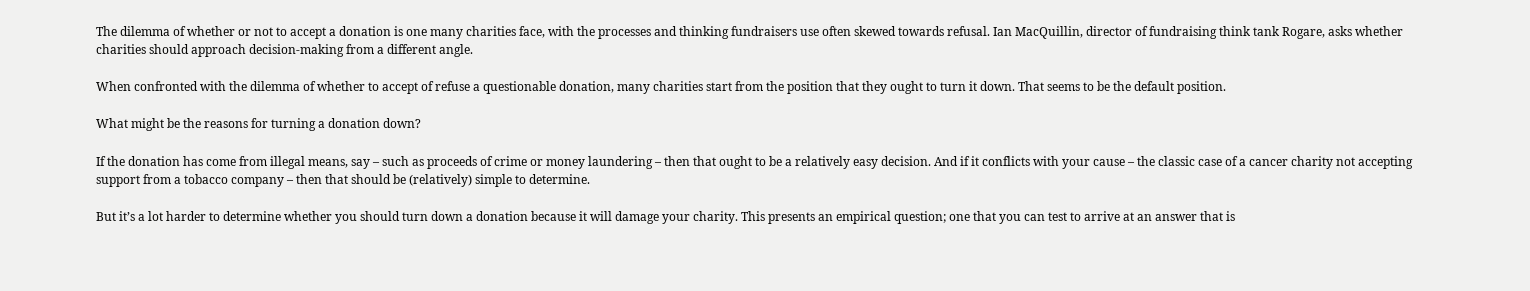The dilemma of whether or not to accept a donation is one many charities face, with the processes and thinking fundraisers use often skewed towards refusal. Ian MacQuillin, director of fundraising think tank Rogare, asks whether charities should approach decision-making from a different angle.

When confronted with the dilemma of whether to accept of refuse a questionable donation, many charities start from the position that they ought to turn it down. That seems to be the default position.

What might be the reasons for turning a donation down?

If the donation has come from illegal means, say – such as proceeds of crime or money laundering – then that ought to be a relatively easy decision. And if it conflicts with your cause – the classic case of a cancer charity not accepting support from a tobacco company – then that should be (relatively) simple to determine.

But it’s a lot harder to determine whether you should turn down a donation because it will damage your charity. This presents an empirical question; one that you can test to arrive at an answer that is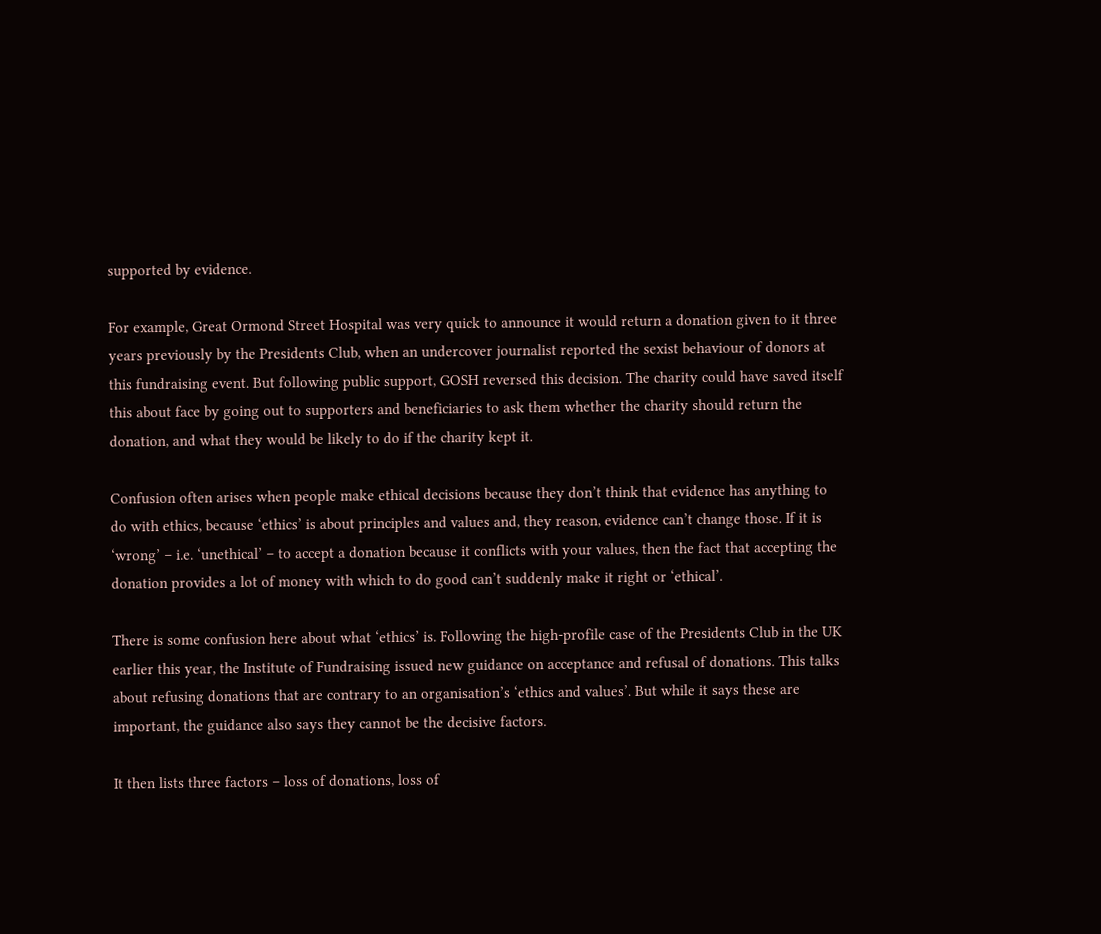supported by evidence.

For example, Great Ormond Street Hospital was very quick to announce it would return a donation given to it three years previously by the Presidents Club, when an undercover journalist reported the sexist behaviour of donors at this fundraising event. But following public support, GOSH reversed this decision. The charity could have saved itself this about face by going out to supporters and beneficiaries to ask them whether the charity should return the donation, and what they would be likely to do if the charity kept it.

Confusion often arises when people make ethical decisions because they don’t think that evidence has anything to do with ethics, because ‘ethics’ is about principles and values and, they reason, evidence can’t change those. If it is ‘wrong’ – i.e. ‘unethical’ – to accept a donation because it conflicts with your values, then the fact that accepting the donation provides a lot of money with which to do good can’t suddenly make it right or ‘ethical’.

There is some confusion here about what ‘ethics’ is. Following the high-profile case of the Presidents Club in the UK earlier this year, the Institute of Fundraising issued new guidance on acceptance and refusal of donations. This talks about refusing donations that are contrary to an organisation’s ‘ethics and values’. But while it says these are important, the guidance also says they cannot be the decisive factors.

It then lists three factors – loss of donations, loss of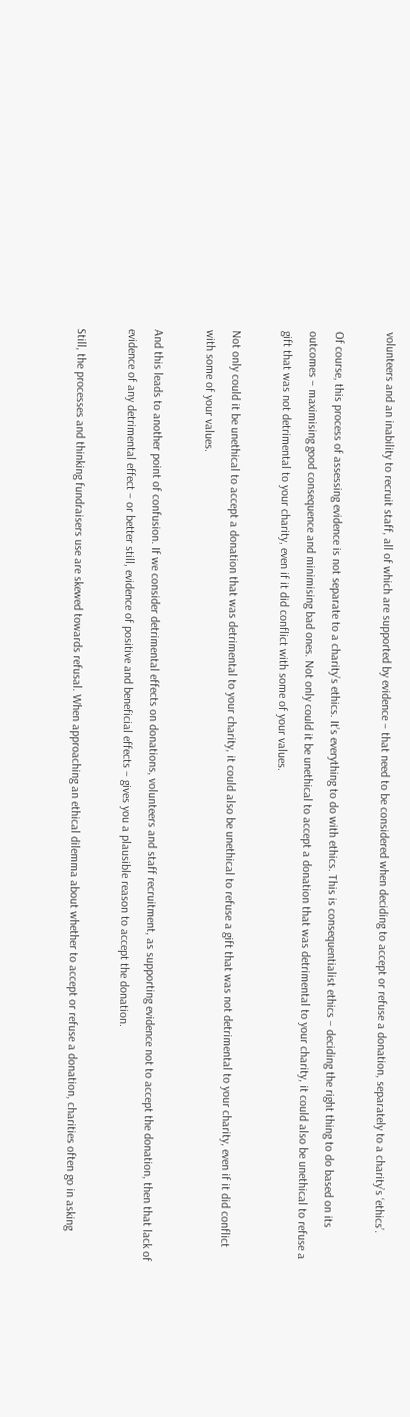volunteers and an inability to recruit staff, all of which are supported by evidence – that need to be considered when deciding to accept or refuse a donation, separately to a charity’s ‘ethics’.

Of course, this process of assessing evidence is not separate to a charity’s ethics. It’s everything to do with ethics. This is consequentialist ethics – deciding the right thing to do based on its outcomes – maximising good consequence and minimising bad ones. Not only could it be unethical to accept a donation that was detrimental to your charity, it could also be unethical to refuse a gift that was not detrimental to your charity, even if it did conflict with some of your values.

Not only could it be unethical to accept a donation that was detrimental to your charity, it could also be unethical to refuse a gift that was not detrimental to your charity, even if it did conflict with some of your values.

And this leads to another point of confusion. If we consider detrimental effects on donations, volunteers and staff recruitment, as supporting evidence not to accept the donation, then that lack of evidence of any detrimental effect – or better still, evidence of positive and beneficial effects – gives you a plausible reason to accept the donation.

Still, the processes and thinking fundraisers use are skewed towards refusal. When approaching an ethical dilemma about whether to accept or refuse a donation, charities often go in asking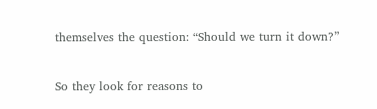themselves the question: “Should we turn it down?”

So they look for reasons to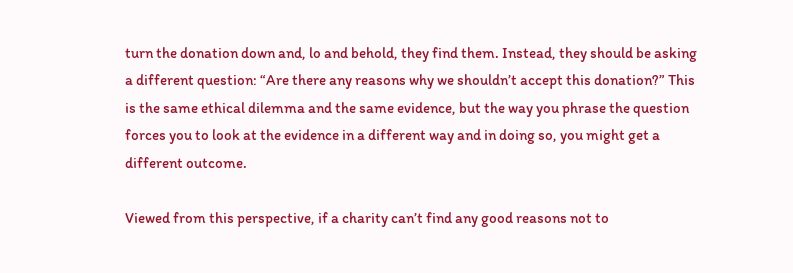turn the donation down and, lo and behold, they find them. Instead, they should be asking a different question: “Are there any reasons why we shouldn’t accept this donation?” This is the same ethical dilemma and the same evidence, but the way you phrase the question forces you to look at the evidence in a different way and in doing so, you might get a different outcome.

Viewed from this perspective, if a charity can’t find any good reasons not to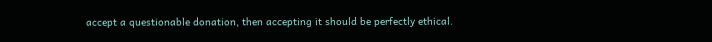accept a questionable donation, then accepting it should be perfectly ethical.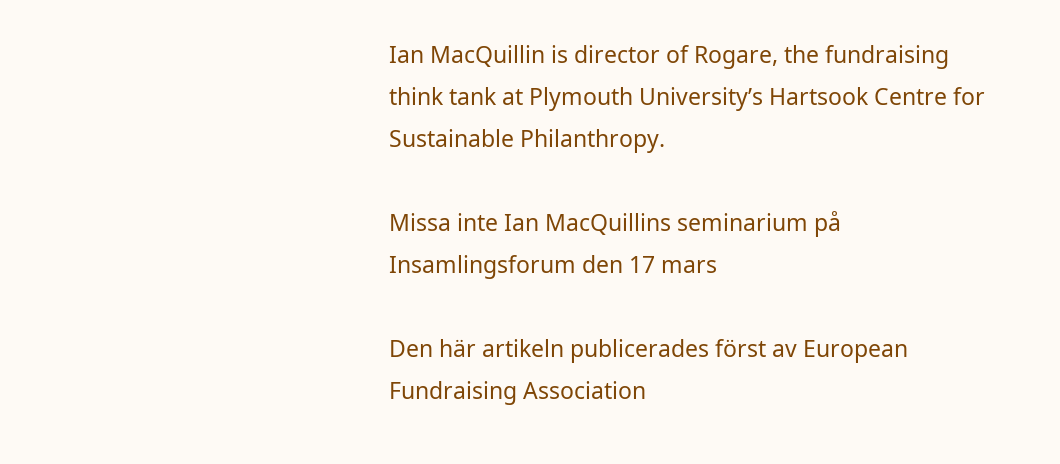Ian MacQuillin is director of Rogare, the fundraising think tank at Plymouth University’s Hartsook Centre for Sustainable Philanthropy.

Missa inte Ian MacQuillins seminarium på Insamlingsforum den 17 mars

Den här artikeln publicerades först av European Fundraising Association